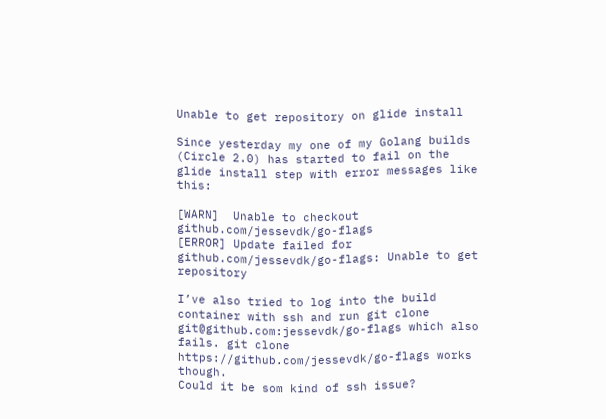Unable to get repository on glide install

Since yesterday my one of my Golang builds (Circle 2.0) has started to fail on the glide install step with error messages like this:

[WARN]  Unable to checkout github.com/jessevdk/go-flags
[ERROR] Update failed for github.com/jessevdk/go-flags: Unable to get repository

I’ve also tried to log into the build container with ssh and run git clone git@github.com:jessevdk/go-flags which also fails. git clone https://github.com/jessevdk/go-flags works though.
Could it be som kind of ssh issue?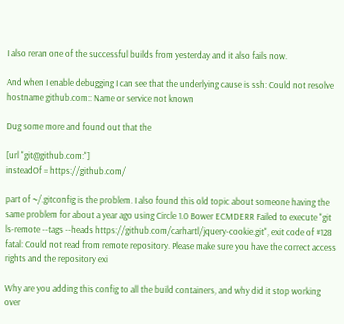I also reran one of the successful builds from yesterday and it also fails now.

And when I enable debugging I can see that the underlying cause is ssh: Could not resolve hostname github.com:: Name or service not known

Dug some more and found out that the

[url "git@github.com:"]
insteadOf = https://github.com/

part of ~/.gitconfig is the problem. I also found this old topic about someone having the same problem for about a year ago using Circle 1.0 Bower ECMDERR Failed to execute "git ls-remote --tags --heads https://github.com/carhartl/jquery-cookie.git", exit code of #128 fatal: Could not read from remote repository. Please make sure you have the correct access rights and the repository exi

Why are you adding this config to all the build containers, and why did it stop working over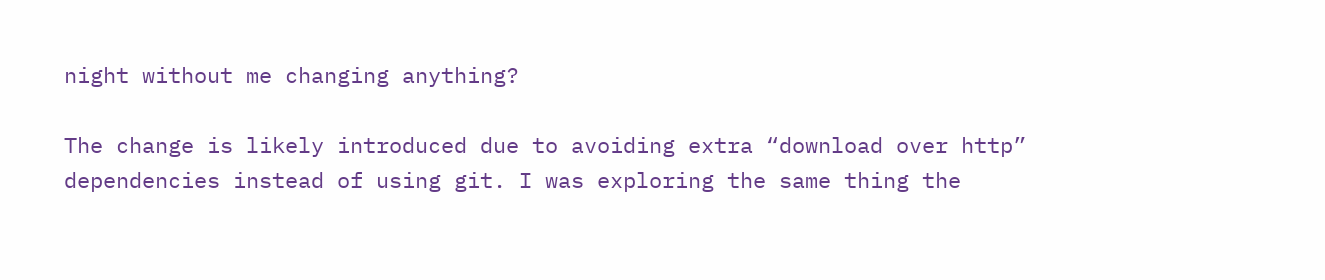night without me changing anything?

The change is likely introduced due to avoiding extra “download over http” dependencies instead of using git. I was exploring the same thing the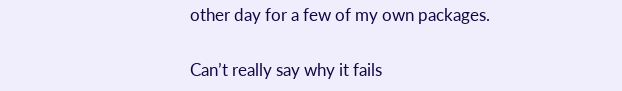other day for a few of my own packages.

Can’t really say why it fails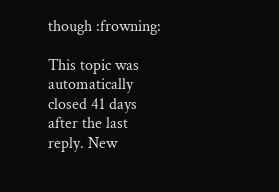though :frowning:

This topic was automatically closed 41 days after the last reply. New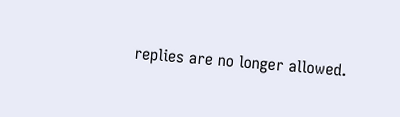replies are no longer allowed.